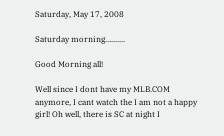Saturday, May 17, 2008

Saturday morning..........

Good Morning all!

Well since I dont have my MLB.COM anymore, I cant watch the I am not a happy girl! Oh well, there is SC at night I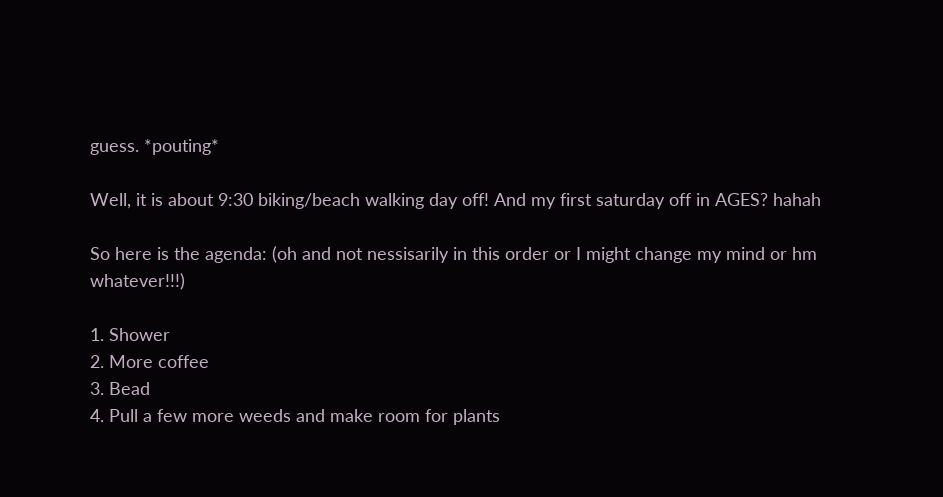guess. *pouting*

Well, it is about 9:30 biking/beach walking day off! And my first saturday off in AGES? hahah

So here is the agenda: (oh and not nessisarily in this order or I might change my mind or hm whatever!!!)

1. Shower
2. More coffee
3. Bead
4. Pull a few more weeds and make room for plants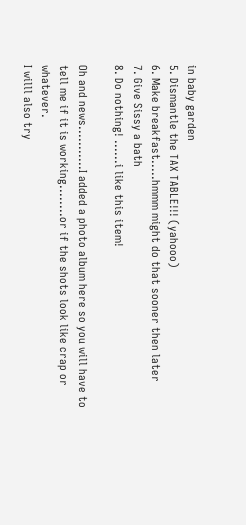in baby garden
5. Dismantle the TAX TABLE!!! (yahooo)
6. Make breakfast.....hmmm might do that sooner then later
7. Give Sissy a bath
8. Do nothing! ......i like this item!

Oh and news...........I added a photo album here so you will have to tell me if it is working........or if the shots look like crap or whatever.
I willl also try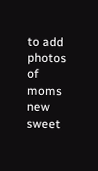to add photos of moms new sweet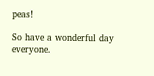peas!

So have a wonderful day everyone.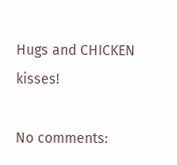Hugs and CHICKEN kisses!

No comments: